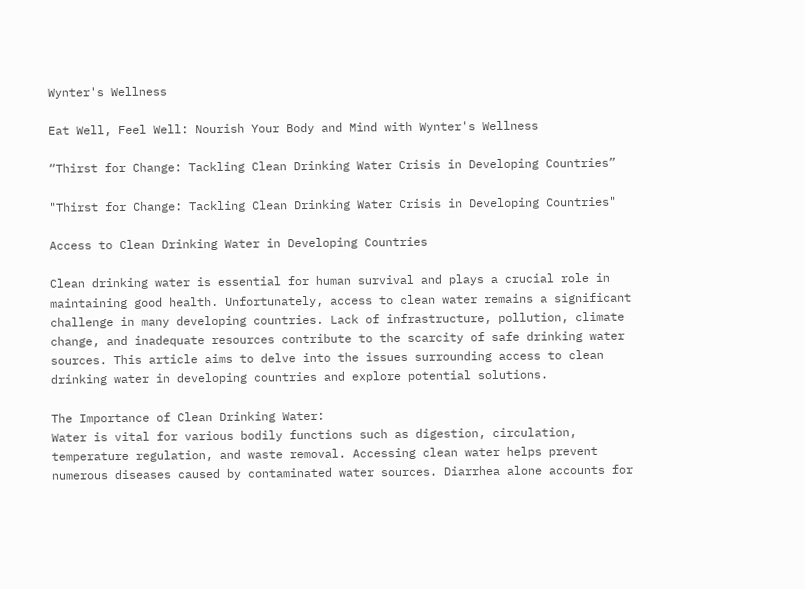Wynter's Wellness

Eat Well, Feel Well: Nourish Your Body and Mind with Wynter's Wellness

“Thirst for Change: Tackling Clean Drinking Water Crisis in Developing Countries”

"Thirst for Change: Tackling Clean Drinking Water Crisis in Developing Countries"

Access to Clean Drinking Water in Developing Countries

Clean drinking water is essential for human survival and plays a crucial role in maintaining good health. Unfortunately, access to clean water remains a significant challenge in many developing countries. Lack of infrastructure, pollution, climate change, and inadequate resources contribute to the scarcity of safe drinking water sources. This article aims to delve into the issues surrounding access to clean drinking water in developing countries and explore potential solutions.

The Importance of Clean Drinking Water:
Water is vital for various bodily functions such as digestion, circulation, temperature regulation, and waste removal. Accessing clean water helps prevent numerous diseases caused by contaminated water sources. Diarrhea alone accounts for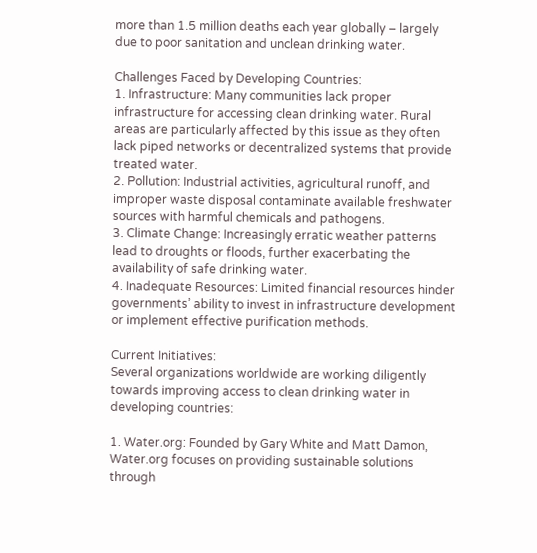more than 1.5 million deaths each year globally – largely due to poor sanitation and unclean drinking water.

Challenges Faced by Developing Countries:
1. Infrastructure: Many communities lack proper infrastructure for accessing clean drinking water. Rural areas are particularly affected by this issue as they often lack piped networks or decentralized systems that provide treated water.
2. Pollution: Industrial activities, agricultural runoff, and improper waste disposal contaminate available freshwater sources with harmful chemicals and pathogens.
3. Climate Change: Increasingly erratic weather patterns lead to droughts or floods, further exacerbating the availability of safe drinking water.
4. Inadequate Resources: Limited financial resources hinder governments’ ability to invest in infrastructure development or implement effective purification methods.

Current Initiatives:
Several organizations worldwide are working diligently towards improving access to clean drinking water in developing countries:

1. Water.org: Founded by Gary White and Matt Damon, Water.org focuses on providing sustainable solutions through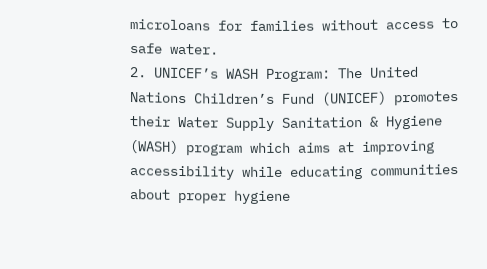microloans for families without access to safe water.
2. UNICEF’s WASH Program: The United Nations Children’s Fund (UNICEF) promotes their Water Supply Sanitation & Hygiene (WASH) program which aims at improving accessibility while educating communities about proper hygiene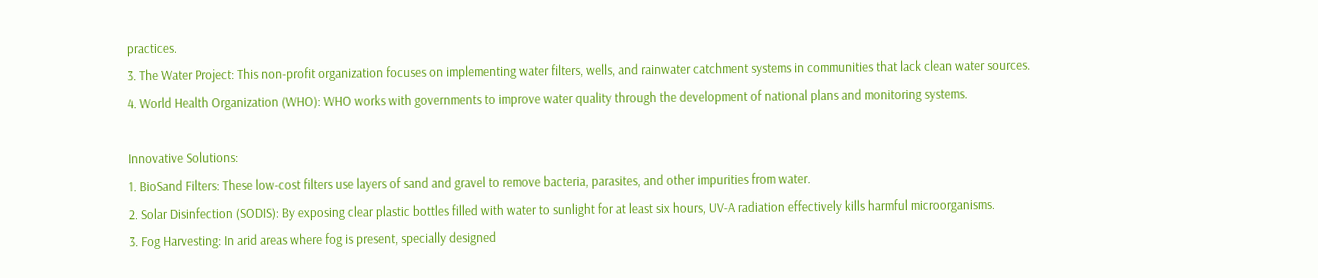practices.
3. The Water Project: This non-profit organization focuses on implementing water filters, wells, and rainwater catchment systems in communities that lack clean water sources.
4. World Health Organization (WHO): WHO works with governments to improve water quality through the development of national plans and monitoring systems.

Innovative Solutions:
1. BioSand Filters: These low-cost filters use layers of sand and gravel to remove bacteria, parasites, and other impurities from water.
2. Solar Disinfection (SODIS): By exposing clear plastic bottles filled with water to sunlight for at least six hours, UV-A radiation effectively kills harmful microorganisms.
3. Fog Harvesting: In arid areas where fog is present, specially designed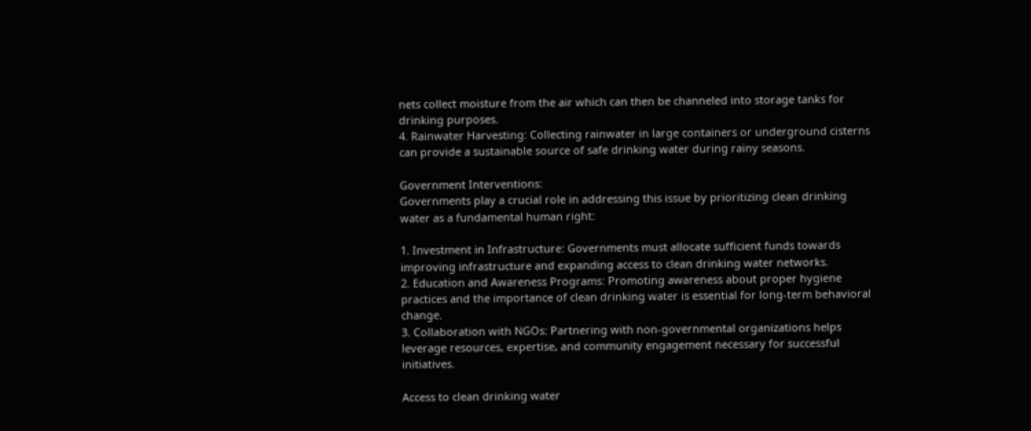nets collect moisture from the air which can then be channeled into storage tanks for drinking purposes.
4. Rainwater Harvesting: Collecting rainwater in large containers or underground cisterns can provide a sustainable source of safe drinking water during rainy seasons.

Government Interventions:
Governments play a crucial role in addressing this issue by prioritizing clean drinking water as a fundamental human right:

1. Investment in Infrastructure: Governments must allocate sufficient funds towards improving infrastructure and expanding access to clean drinking water networks.
2. Education and Awareness Programs: Promoting awareness about proper hygiene practices and the importance of clean drinking water is essential for long-term behavioral change.
3. Collaboration with NGOs: Partnering with non-governmental organizations helps leverage resources, expertise, and community engagement necessary for successful initiatives.

Access to clean drinking water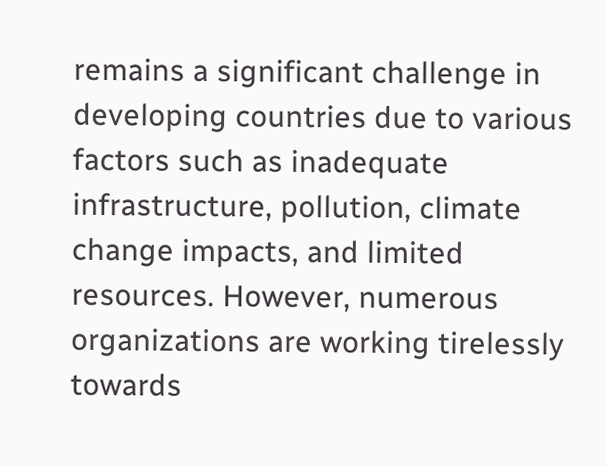remains a significant challenge in developing countries due to various factors such as inadequate infrastructure, pollution, climate change impacts, and limited resources. However, numerous organizations are working tirelessly towards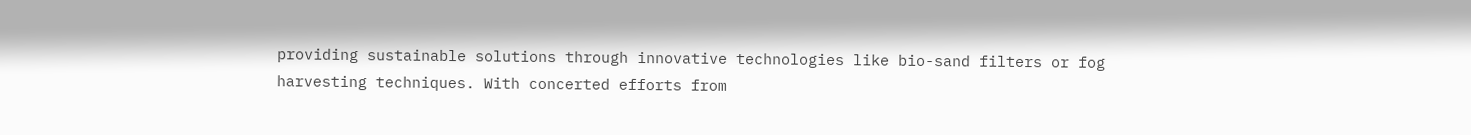providing sustainable solutions through innovative technologies like bio-sand filters or fog harvesting techniques. With concerted efforts from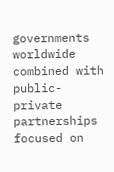governments worldwide combined with public-private partnerships focused on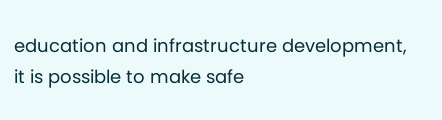education and infrastructure development, it is possible to make safe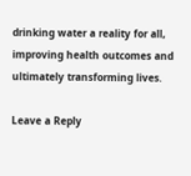drinking water a reality for all, improving health outcomes and ultimately transforming lives.

Leave a Reply